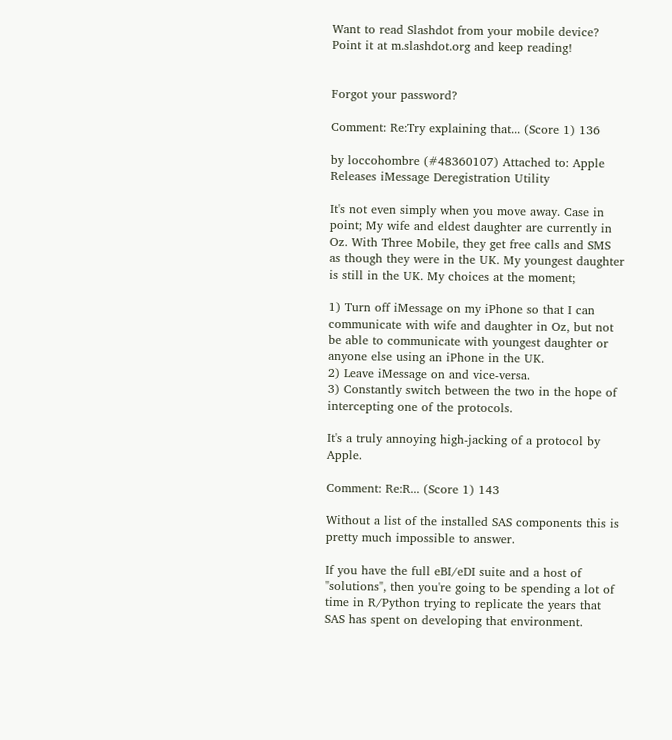Want to read Slashdot from your mobile device? Point it at m.slashdot.org and keep reading!


Forgot your password?

Comment: Re:Try explaining that... (Score 1) 136

by loccohombre (#48360107) Attached to: Apple Releases iMessage Deregistration Utility

It's not even simply when you move away. Case in point; My wife and eldest daughter are currently in Oz. With Three Mobile, they get free calls and SMS as though they were in the UK. My youngest daughter is still in the UK. My choices at the moment;

1) Turn off iMessage on my iPhone so that I can communicate with wife and daughter in Oz, but not be able to communicate with youngest daughter or anyone else using an iPhone in the UK.
2) Leave iMessage on and vice-versa.
3) Constantly switch between the two in the hope of intercepting one of the protocols.

It's a truly annoying high-jacking of a protocol by Apple.

Comment: Re:R... (Score 1) 143

Without a list of the installed SAS components this is pretty much impossible to answer.

If you have the full eBI/eDI suite and a host of "solutions", then you're going to be spending a lot of time in R/Python trying to replicate the years that SAS has spent on developing that environment.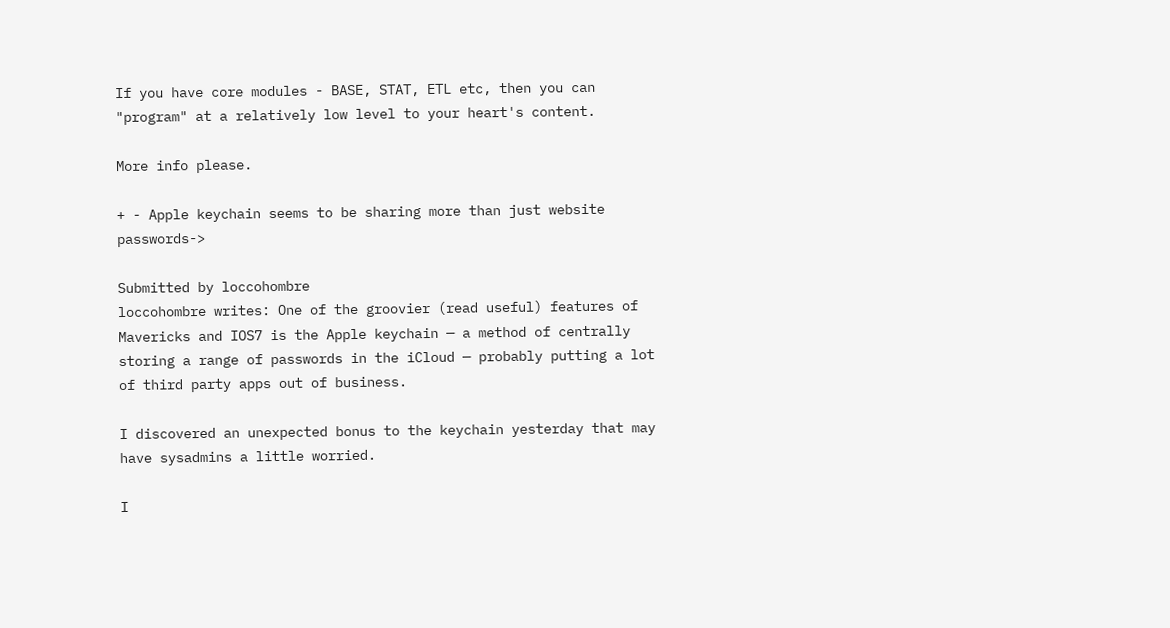If you have core modules - BASE, STAT, ETL etc, then you can "program" at a relatively low level to your heart's content.

More info please.

+ - Apple keychain seems to be sharing more than just website passwords->

Submitted by loccohombre
loccohombre writes: One of the groovier (read useful) features of Mavericks and IOS7 is the Apple keychain — a method of centrally storing a range of passwords in the iCloud — probably putting a lot of third party apps out of business.

I discovered an unexpected bonus to the keychain yesterday that may have sysadmins a little worried.

I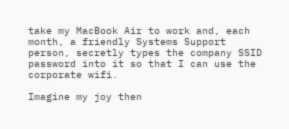take my MacBook Air to work and, each month, a friendly Systems Support person, secretly types the company SSID password into it so that I can use the corporate wifi.

Imagine my joy then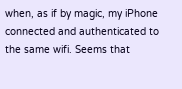when, as if by magic, my iPhone connected and authenticated to the same wifi. Seems that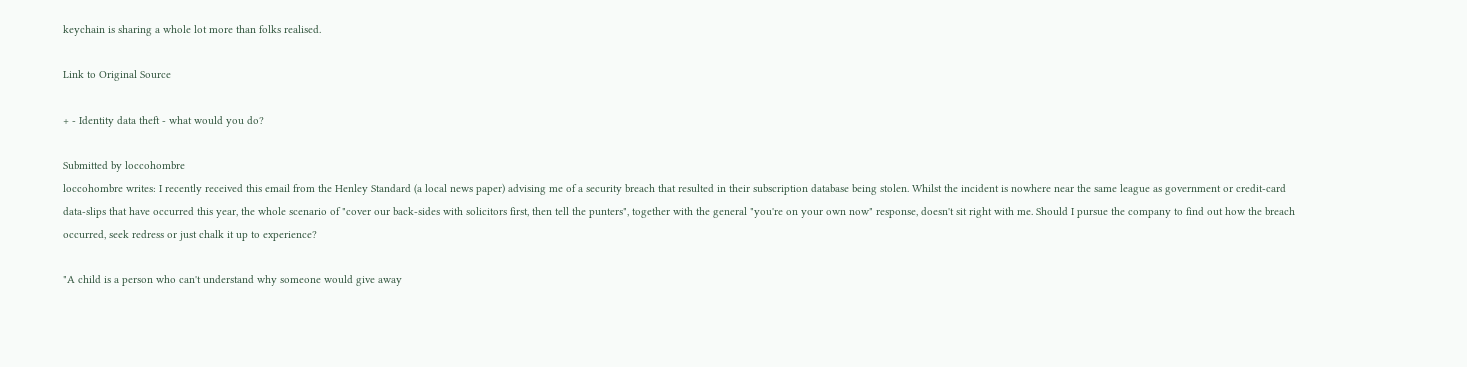keychain is sharing a whole lot more than folks realised.

Link to Original Source

+ - Identity data theft - what would you do?

Submitted by loccohombre
loccohombre writes: I recently received this email from the Henley Standard (a local news paper) advising me of a security breach that resulted in their subscription database being stolen. Whilst the incident is nowhere near the same league as government or credit-card data-slips that have occurred this year, the whole scenario of "cover our back-sides with solicitors first, then tell the punters", together with the general "you're on your own now" response, doesn't sit right with me. Should I pursue the company to find out how the breach occurred, seek redress or just chalk it up to experience?

"A child is a person who can't understand why someone would give away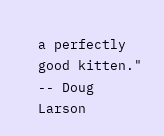a perfectly good kitten." -- Doug Larson